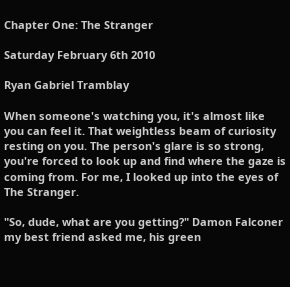Chapter One: The Stranger

Saturday February 6th 2010

Ryan Gabriel Tramblay

When someone's watching you, it's almost like you can feel it. That weightless beam of curiosity resting on you. The person's glare is so strong, you're forced to look up and find where the gaze is coming from. For me, I looked up into the eyes of The Stranger.

"So, dude, what are you getting?" Damon Falconer my best friend asked me, his green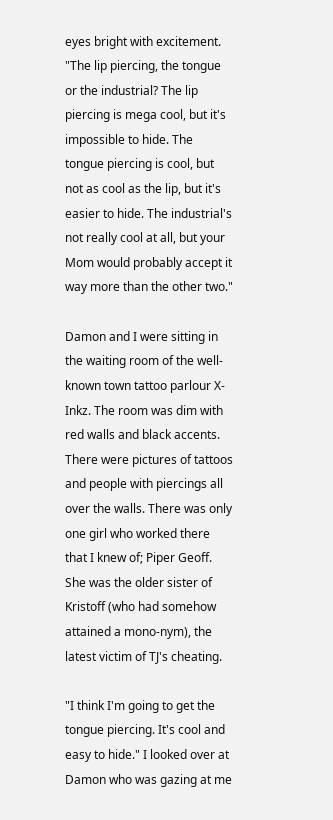eyes bright with excitement. "The lip piercing, the tongue or the industrial? The lip piercing is mega cool, but it's impossible to hide. The tongue piercing is cool, but not as cool as the lip, but it's easier to hide. The industrial's not really cool at all, but your Mom would probably accept it way more than the other two."

Damon and I were sitting in the waiting room of the well-known town tattoo parlour X-Inkz. The room was dim with red walls and black accents. There were pictures of tattoos and people with piercings all over the walls. There was only one girl who worked there that I knew of; Piper Geoff. She was the older sister of Kristoff (who had somehow attained a mono-nym), the latest victim of TJ's cheating.

"I think I'm going to get the tongue piercing. It's cool and easy to hide." I looked over at Damon who was gazing at me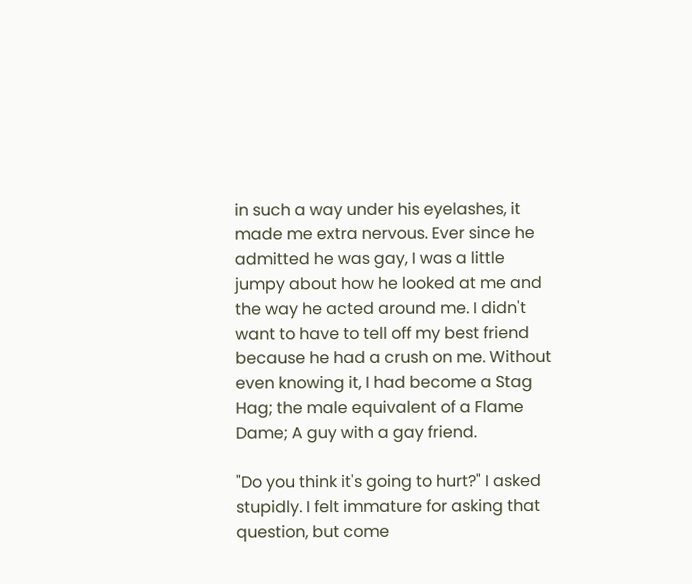in such a way under his eyelashes, it made me extra nervous. Ever since he admitted he was gay, I was a little jumpy about how he looked at me and the way he acted around me. I didn't want to have to tell off my best friend because he had a crush on me. Without even knowing it, I had become a Stag Hag; the male equivalent of a Flame Dame; A guy with a gay friend.

"Do you think it's going to hurt?" I asked stupidly. I felt immature for asking that question, but come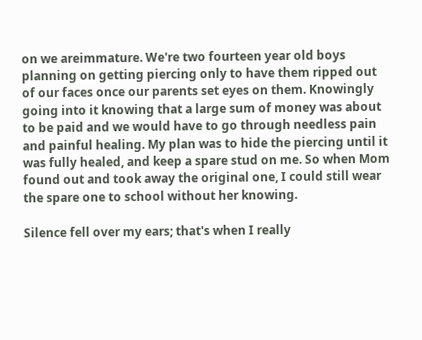on we areimmature. We're two fourteen year old boys planning on getting piercing only to have them ripped out of our faces once our parents set eyes on them. Knowingly going into it knowing that a large sum of money was about to be paid and we would have to go through needless pain and painful healing. My plan was to hide the piercing until it was fully healed, and keep a spare stud on me. So when Mom found out and took away the original one, I could still wear the spare one to school without her knowing.

Silence fell over my ears; that's when I really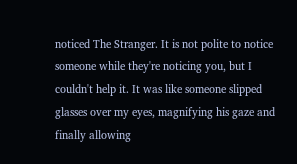noticed The Stranger. It is not polite to notice someone while they're noticing you, but I couldn't help it. It was like someone slipped glasses over my eyes, magnifying his gaze and finally allowing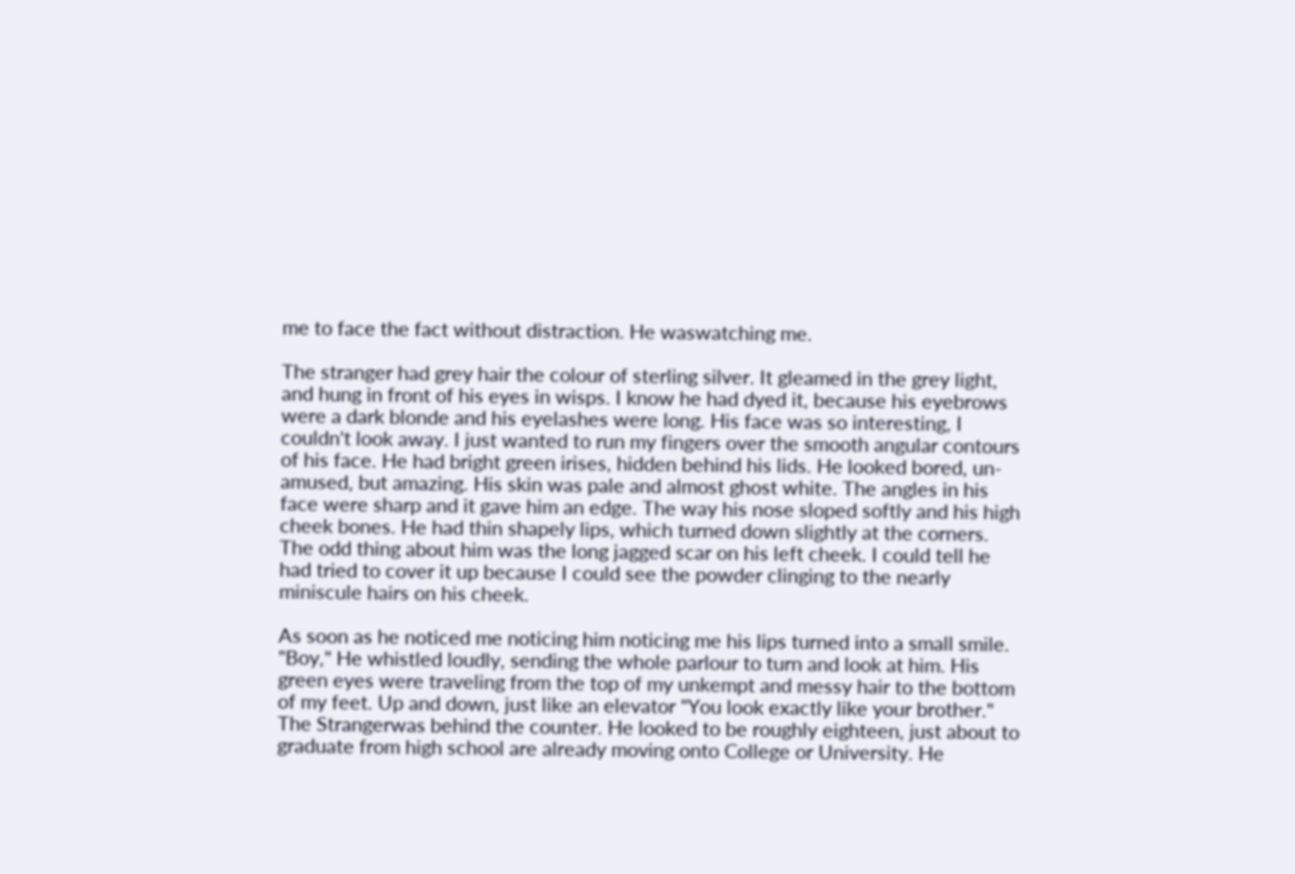me to face the fact without distraction. He waswatching me.

The stranger had grey hair the colour of sterling silver. It gleamed in the grey light, and hung in front of his eyes in wisps. I know he had dyed it, because his eyebrows were a dark blonde and his eyelashes were long. His face was so interesting, I couldn't look away. I just wanted to run my fingers over the smooth angular contours of his face. He had bright green irises, hidden behind his lids. He looked bored, un-amused, but amazing. His skin was pale and almost ghost white. The angles in his face were sharp and it gave him an edge. The way his nose sloped softly and his high cheek bones. He had thin shapely lips, which turned down slightly at the corners.
The odd thing about him was the long jagged scar on his left cheek. I could tell he had tried to cover it up because I could see the powder clinging to the nearly miniscule hairs on his cheek.

As soon as he noticed me noticing him noticing me his lips turned into a small smile. "Boy," He whistled loudly, sending the whole parlour to turn and look at him. His green eyes were traveling from the top of my unkempt and messy hair to the bottom of my feet. Up and down, just like an elevator "You look exactly like your brother."
The Strangerwas behind the counter. He looked to be roughly eighteen, just about to graduate from high school are already moving onto College or University. He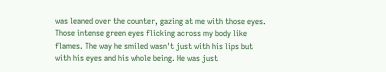was leaned over the counter, gazing at me with those eyes. Those intense green eyes flicking across my body like flames. The way he smiled wasn't just with his lips but with his eyes and his whole being. He was just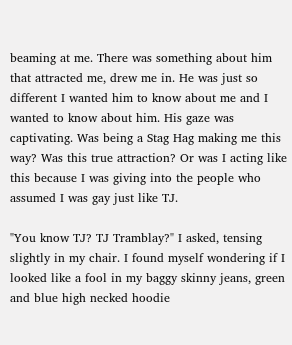beaming at me. There was something about him that attracted me, drew me in. He was just so different I wanted him to know about me and I wanted to know about him. His gaze was captivating. Was being a Stag Hag making me this way? Was this true attraction? Or was I acting like this because I was giving into the people who assumed I was gay just like TJ.

"You know TJ? TJ Tramblay?" I asked, tensing slightly in my chair. I found myself wondering if I looked like a fool in my baggy skinny jeans, green and blue high necked hoodie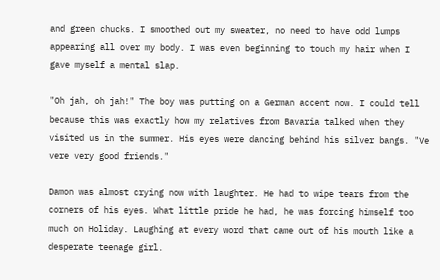and green chucks. I smoothed out my sweater, no need to have odd lumps appearing all over my body. I was even beginning to touch my hair when I gave myself a mental slap.

"Oh jah, oh jah!" The boy was putting on a German accent now. I could tell because this was exactly how my relatives from Bavaria talked when they visited us in the summer. His eyes were dancing behind his silver bangs. "Ve vere very good friends."

Damon was almost crying now with laughter. He had to wipe tears from the corners of his eyes. What little pride he had, he was forcing himself too much on Holiday. Laughing at every word that came out of his mouth like a desperate teenage girl.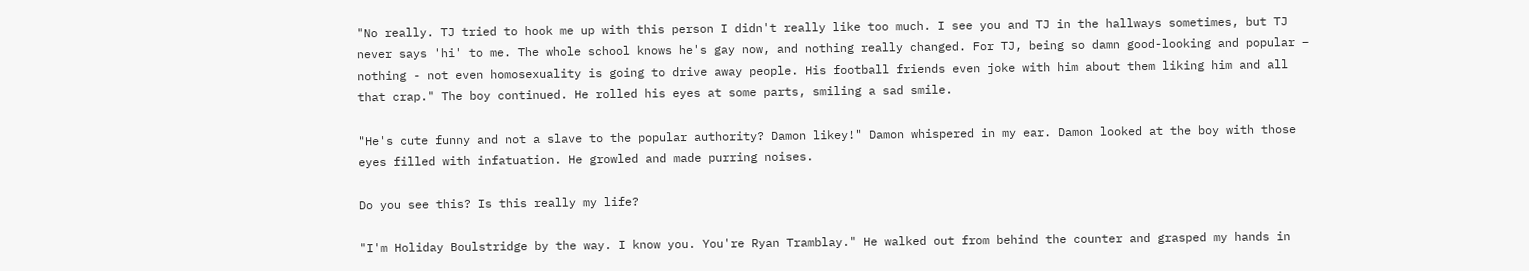"No really. TJ tried to hook me up with this person I didn't really like too much. I see you and TJ in the hallways sometimes, but TJ never says 'hi' to me. The whole school knows he's gay now, and nothing really changed. For TJ, being so damn good-looking and popular – nothing - not even homosexuality is going to drive away people. His football friends even joke with him about them liking him and all that crap." The boy continued. He rolled his eyes at some parts, smiling a sad smile.

"He's cute funny and not a slave to the popular authority? Damon likey!" Damon whispered in my ear. Damon looked at the boy with those eyes filled with infatuation. He growled and made purring noises.

Do you see this? Is this really my life?

"I'm Holiday Boulstridge by the way. I know you. You're Ryan Tramblay." He walked out from behind the counter and grasped my hands in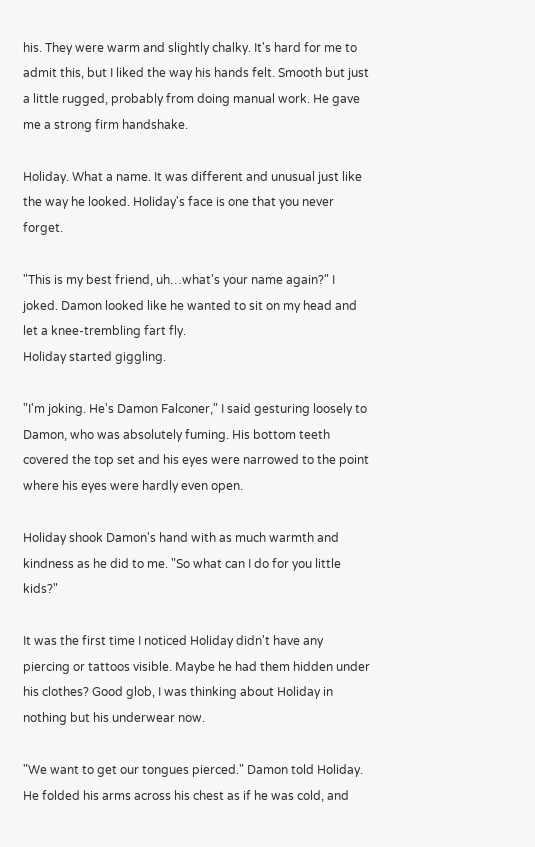his. They were warm and slightly chalky. It's hard for me to admit this, but I liked the way his hands felt. Smooth but just a little rugged, probably from doing manual work. He gave me a strong firm handshake.

Holiday. What a name. It was different and unusual just like the way he looked. Holiday's face is one that you never forget.

"This is my best friend, uh…what's your name again?" I joked. Damon looked like he wanted to sit on my head and let a knee-trembling fart fly.
Holiday started giggling.

"I'm joking. He's Damon Falconer," I said gesturing loosely to Damon, who was absolutely fuming. His bottom teeth covered the top set and his eyes were narrowed to the point where his eyes were hardly even open.

Holiday shook Damon's hand with as much warmth and kindness as he did to me. "So what can I do for you little kids?"

It was the first time I noticed Holiday didn't have any piercing or tattoos visible. Maybe he had them hidden under his clothes? Good glob, I was thinking about Holiday in nothing but his underwear now.

"We want to get our tongues pierced." Damon told Holiday. He folded his arms across his chest as if he was cold, and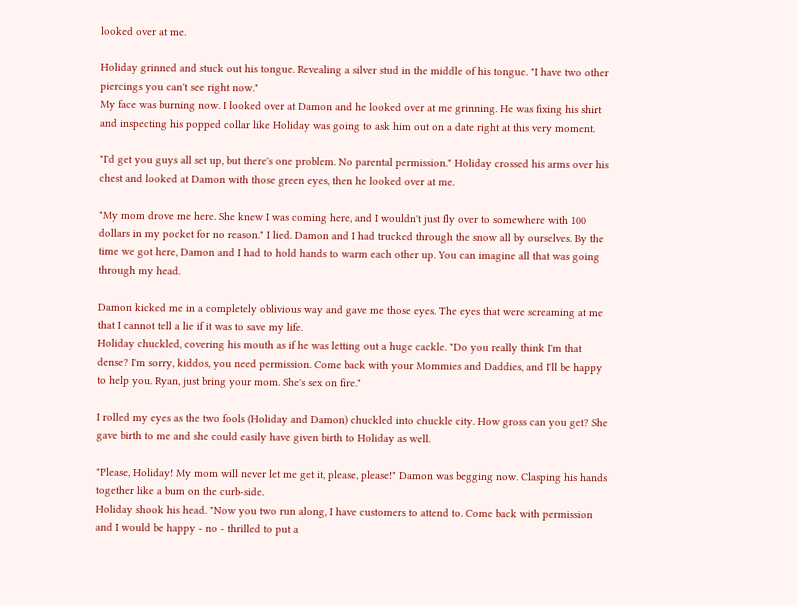looked over at me.

Holiday grinned and stuck out his tongue. Revealing a silver stud in the middle of his tongue. "I have two other piercings you can't see right now."
My face was burning now. I looked over at Damon and he looked over at me grinning. He was fixing his shirt and inspecting his popped collar like Holiday was going to ask him out on a date right at this very moment.

"I'd get you guys all set up, but there's one problem. No parental permission." Holiday crossed his arms over his chest and looked at Damon with those green eyes, then he looked over at me.

"My mom drove me here. She knew I was coming here, and I wouldn't just fly over to somewhere with 100 dollars in my pocket for no reason." I lied. Damon and I had trucked through the snow all by ourselves. By the time we got here, Damon and I had to hold hands to warm each other up. You can imagine all that was going through my head.

Damon kicked me in a completely oblivious way and gave me those eyes. The eyes that were screaming at me that I cannot tell a lie if it was to save my life.
Holiday chuckled, covering his mouth as if he was letting out a huge cackle. "Do you really think I'm that dense? I'm sorry, kiddos, you need permission. Come back with your Mommies and Daddies, and I'll be happy to help you. Ryan, just bring your mom. She's sex on fire."

I rolled my eyes as the two fools (Holiday and Damon) chuckled into chuckle city. How gross can you get? She gave birth to me and she could easily have given birth to Holiday as well.

"Please, Holiday! My mom will never let me get it, please, please!" Damon was begging now. Clasping his hands together like a bum on the curb-side.
Holiday shook his head. "Now you two run along, I have customers to attend to. Come back with permission and I would be happy - no - thrilled to put a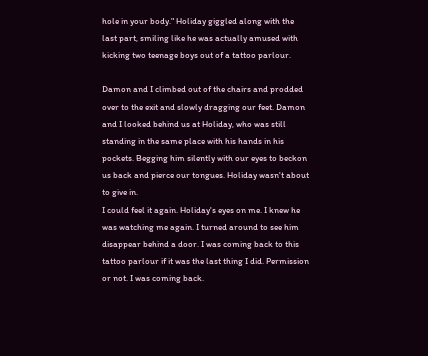hole in your body." Holiday giggled along with the last part, smiling like he was actually amused with kicking two teenage boys out of a tattoo parlour.

Damon and I climbed out of the chairs and prodded over to the exit and slowly dragging our feet. Damon and I looked behind us at Holiday, who was still standing in the same place with his hands in his pockets. Begging him silently with our eyes to beckon us back and pierce our tongues. Holiday wasn't about to give in.
I could feel it again. Holiday's eyes on me. I knew he was watching me again. I turned around to see him disappear behind a door. I was coming back to this tattoo parlour if it was the last thing I did. Permission or not. I was coming back.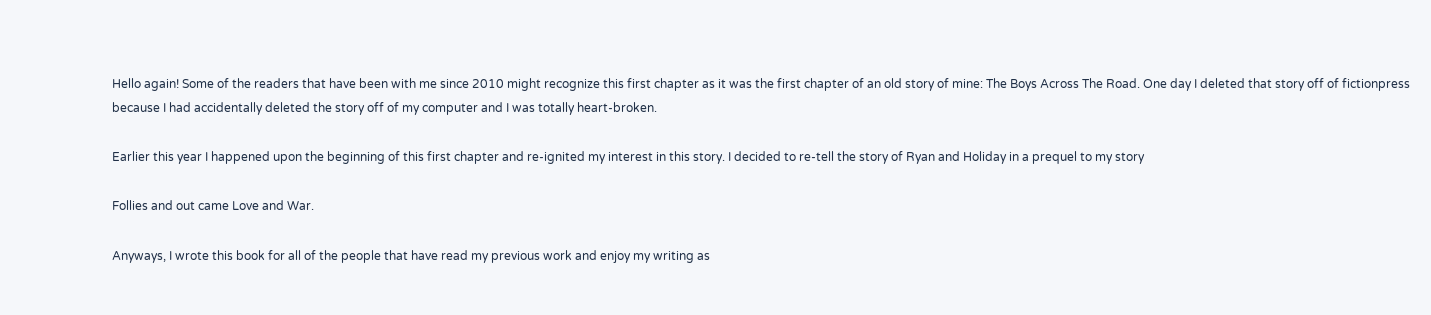Hello again! Some of the readers that have been with me since 2010 might recognize this first chapter as it was the first chapter of an old story of mine: The Boys Across The Road. One day I deleted that story off of fictionpress because I had accidentally deleted the story off of my computer and I was totally heart-broken.

Earlier this year I happened upon the beginning of this first chapter and re-ignited my interest in this story. I decided to re-tell the story of Ryan and Holiday in a prequel to my story

Follies and out came Love and War.

Anyways, I wrote this book for all of the people that have read my previous work and enjoy my writing as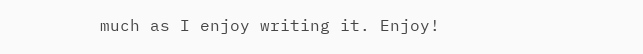much as I enjoy writing it. Enjoy!